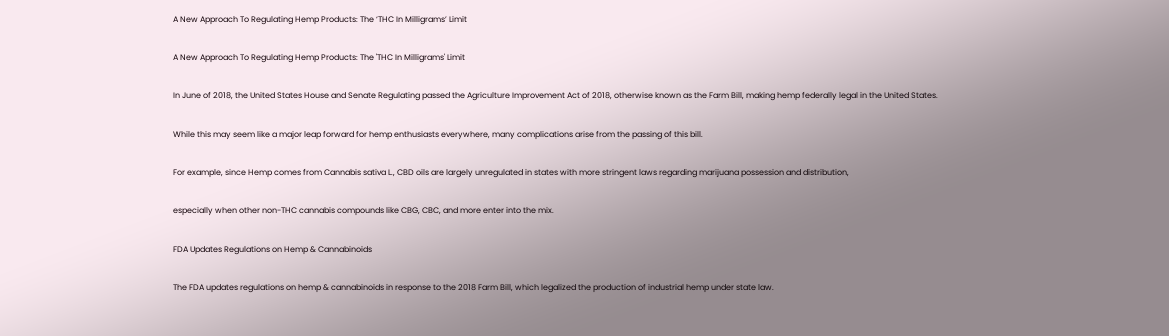A New Approach To Regulating Hemp Products: The ‘THC In Milligrams’ Limit

A New Approach To Regulating Hemp Products: The 'THC In Milligrams' Limit

In June of 2018, the United States House and Senate Regulating passed the Agriculture Improvement Act of 2018, otherwise known as the Farm Bill, making hemp federally legal in the United States.

While this may seem like a major leap forward for hemp enthusiasts everywhere, many complications arise from the passing of this bill.

For example, since Hemp comes from Cannabis sativa L., CBD oils are largely unregulated in states with more stringent laws regarding marijuana possession and distribution,

especially when other non-THC cannabis compounds like CBG, CBC, and more enter into the mix.

FDA Updates Regulations on Hemp & Cannabinoids

The FDA updates regulations on hemp & cannabinoids in response to the 2018 Farm Bill, which legalized the production of industrial hemp under state law.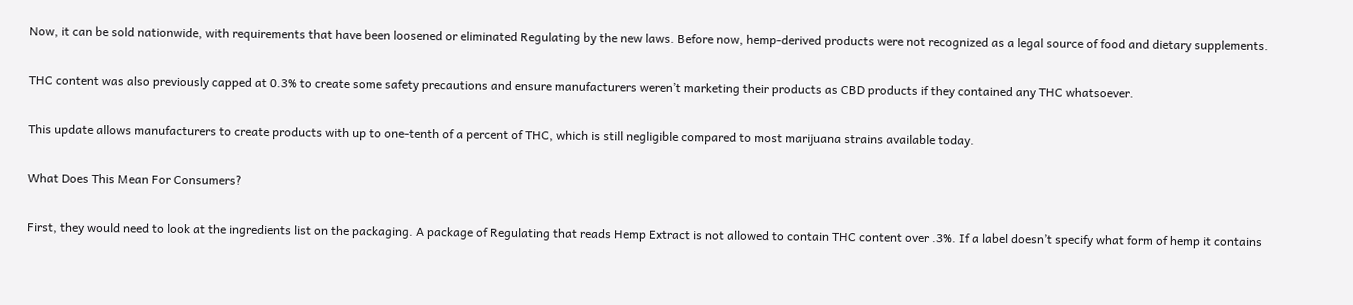Now, it can be sold nationwide, with requirements that have been loosened or eliminated Regulating by the new laws. Before now, hemp-derived products were not recognized as a legal source of food and dietary supplements.

THC content was also previously capped at 0.3% to create some safety precautions and ensure manufacturers weren’t marketing their products as CBD products if they contained any THC whatsoever.

This update allows manufacturers to create products with up to one-tenth of a percent of THC, which is still negligible compared to most marijuana strains available today.

What Does This Mean For Consumers?

First, they would need to look at the ingredients list on the packaging. A package of Regulating that reads Hemp Extract is not allowed to contain THC content over .3%. If a label doesn’t specify what form of hemp it contains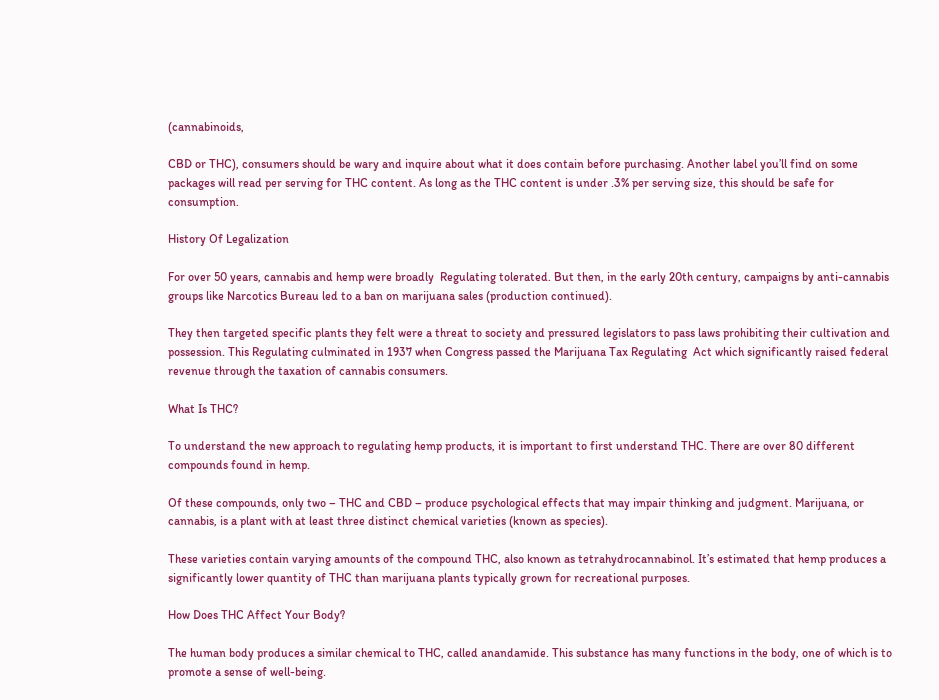(cannabinoids,

CBD or THC), consumers should be wary and inquire about what it does contain before purchasing. Another label you’ll find on some packages will read per serving for THC content. As long as the THC content is under .3% per serving size, this should be safe for consumption.

History Of Legalization

For over 50 years, cannabis and hemp were broadly  Regulating tolerated. But then, in the early 20th century, campaigns by anti-cannabis groups like Narcotics Bureau led to a ban on marijuana sales (production continued).

They then targeted specific plants they felt were a threat to society and pressured legislators to pass laws prohibiting their cultivation and possession. This Regulating culminated in 1937 when Congress passed the Marijuana Tax Regulating  Act which significantly raised federal revenue through the taxation of cannabis consumers.

What Is THC?

To understand the new approach to regulating hemp products, it is important to first understand THC. There are over 80 different compounds found in hemp.

Of these compounds, only two – THC and CBD – produce psychological effects that may impair thinking and judgment. Marijuana, or cannabis, is a plant with at least three distinct chemical varieties (known as species).

These varieties contain varying amounts of the compound THC, also known as tetrahydrocannabinol. It’s estimated that hemp produces a significantly lower quantity of THC than marijuana plants typically grown for recreational purposes.

How Does THC Affect Your Body?

The human body produces a similar chemical to THC, called anandamide. This substance has many functions in the body, one of which is to promote a sense of well-being.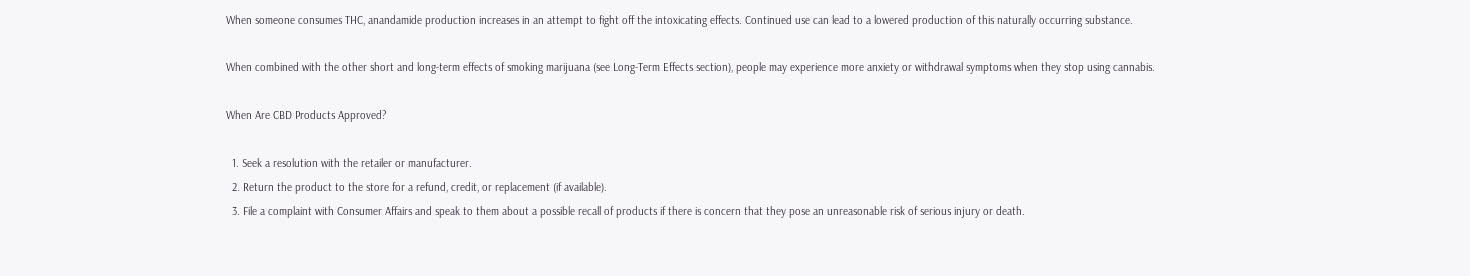When someone consumes THC, anandamide production increases in an attempt to fight off the intoxicating effects. Continued use can lead to a lowered production of this naturally occurring substance.

When combined with the other short and long-term effects of smoking marijuana (see Long-Term Effects section), people may experience more anxiety or withdrawal symptoms when they stop using cannabis.

When Are CBD Products Approved?

  1. Seek a resolution with the retailer or manufacturer.
  2. Return the product to the store for a refund, credit, or replacement (if available).
  3. File a complaint with Consumer Affairs and speak to them about a possible recall of products if there is concern that they pose an unreasonable risk of serious injury or death.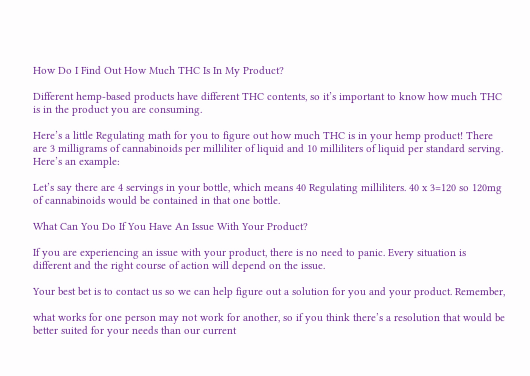How Do I Find Out How Much THC Is In My Product?

Different hemp-based products have different THC contents, so it’s important to know how much THC is in the product you are consuming.

Here’s a little Regulating math for you to figure out how much THC is in your hemp product! There are 3 milligrams of cannabinoids per milliliter of liquid and 10 milliliters of liquid per standard serving. Here’s an example:

Let’s say there are 4 servings in your bottle, which means 40 Regulating milliliters. 40 x 3=120 so 120mg of cannabinoids would be contained in that one bottle.

What Can You Do If You Have An Issue With Your Product?

If you are experiencing an issue with your product, there is no need to panic. Every situation is different and the right course of action will depend on the issue.

Your best bet is to contact us so we can help figure out a solution for you and your product. Remember,

what works for one person may not work for another, so if you think there’s a resolution that would be better suited for your needs than our current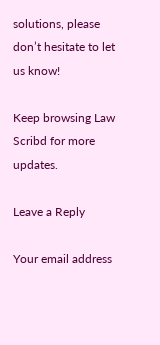solutions, please don’t hesitate to let us know!

Keep browsing Law Scribd for more updates.

Leave a Reply

Your email address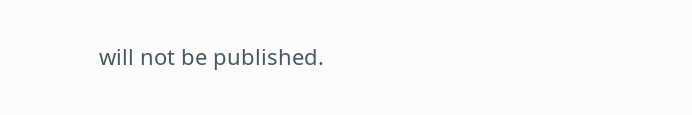will not be published.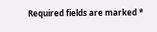Required fields are marked *